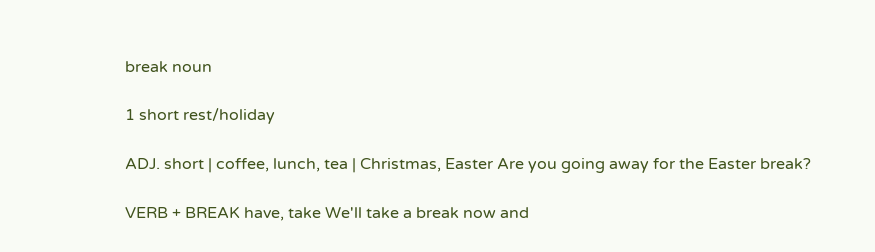break noun

1 short rest/holiday

ADJ. short | coffee, lunch, tea | Christmas, Easter Are you going away for the Easter break?

VERB + BREAK have, take We'll take a break now and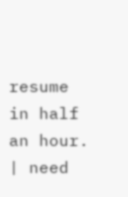resume in half an hour. | need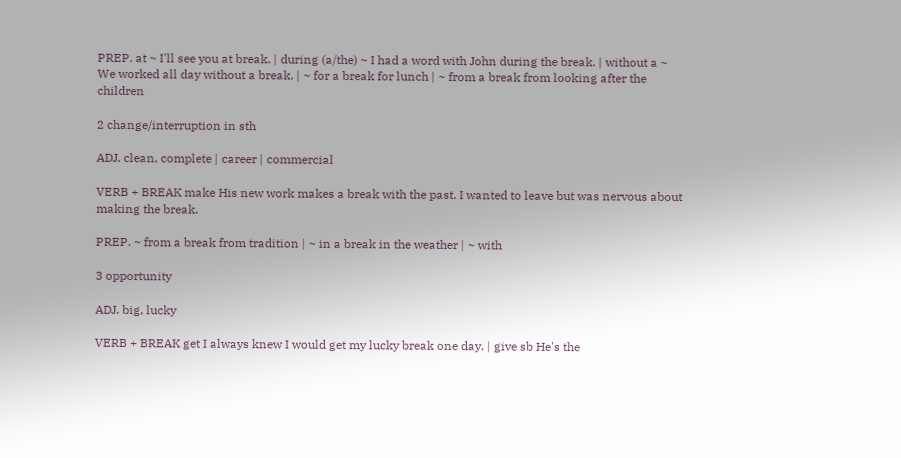PREP. at ~ I'll see you at break. | during (a/the) ~ I had a word with John during the break. | without a ~ We worked all day without a break. | ~ for a break for lunch | ~ from a break from looking after the children

2 change/interruption in sth

ADJ. clean, complete | career | commercial

VERB + BREAK make His new work makes a break with the past. I wanted to leave but was nervous about making the break.

PREP. ~ from a break from tradition | ~ in a break in the weather | ~ with

3 opportunity

ADJ. big, lucky

VERB + BREAK get I always knew I would get my lucky break one day. | give sb He's the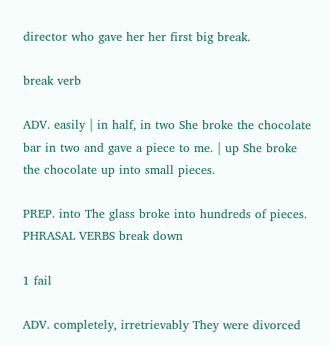director who gave her her first big break.

break verb

ADV. easily | in half, in two She broke the chocolate bar in two and gave a piece to me. | up She broke the chocolate up into small pieces.

PREP. into The glass broke into hundreds of pieces. PHRASAL VERBS break down

1 fail

ADV. completely, irretrievably They were divorced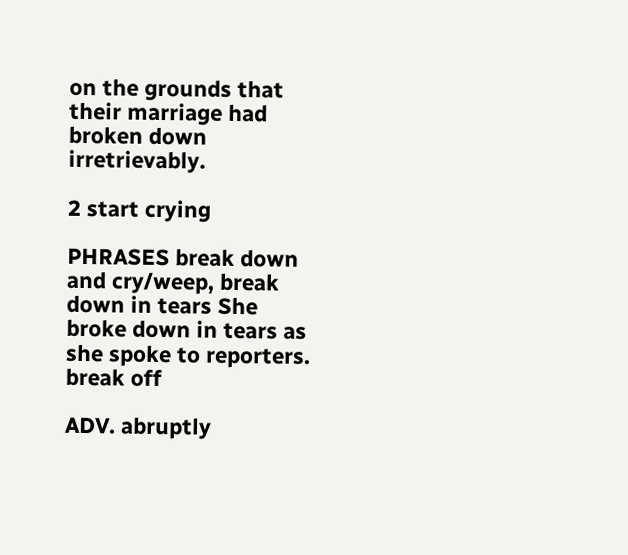on the grounds that their marriage had broken down irretrievably.

2 start crying

PHRASES break down and cry/weep, break down in tears She broke down in tears as she spoke to reporters. break off

ADV. abruptly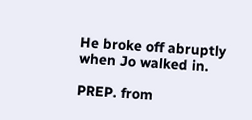He broke off abruptly when Jo walked in.

PREP. from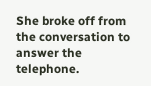She broke off from the conversation to answer the telephone.